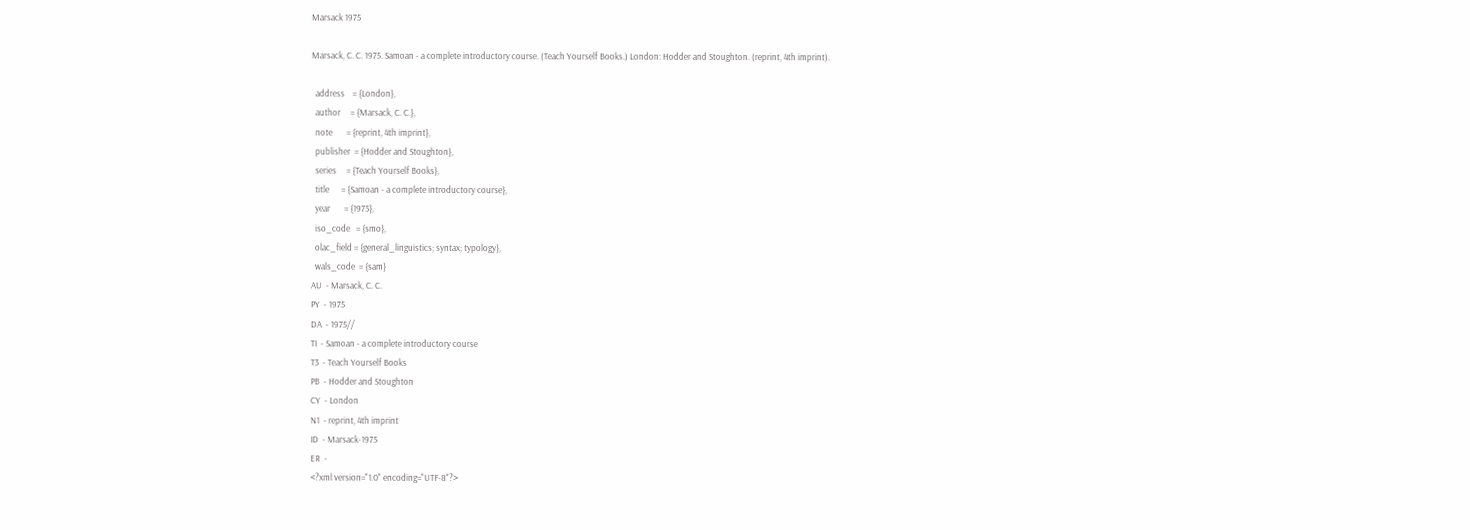Marsack 1975

Marsack, C. C. 1975. Samoan - a complete introductory course. (Teach Yourself Books.) London: Hodder and Stoughton. (reprint, 4th imprint).

  address    = {London},
  author     = {Marsack, C. C.},
  note       = {reprint, 4th imprint},
  publisher  = {Hodder and Stoughton},
  series     = {Teach Yourself Books},
  title      = {Samoan - a complete introductory course},
  year       = {1975},
  iso_code   = {smo},
  olac_field = {general_linguistics; syntax; typology},
  wals_code  = {sam}
AU  - Marsack, C. C.
PY  - 1975
DA  - 1975//
TI  - Samoan - a complete introductory course
T3  - Teach Yourself Books
PB  - Hodder and Stoughton
CY  - London
N1  - reprint, 4th imprint
ID  - Marsack-1975
ER  -
<?xml version="1.0" encoding="UTF-8"?>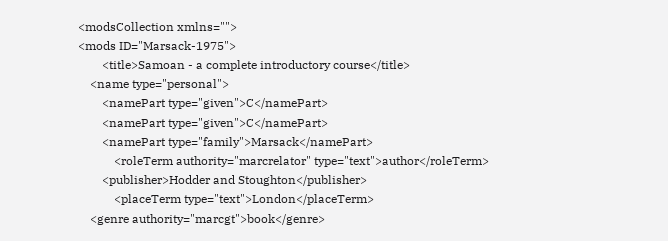<modsCollection xmlns="">
<mods ID="Marsack-1975">
        <title>Samoan - a complete introductory course</title>
    <name type="personal">
        <namePart type="given">C</namePart>
        <namePart type="given">C</namePart>
        <namePart type="family">Marsack</namePart>
            <roleTerm authority="marcrelator" type="text">author</roleTerm>
        <publisher>Hodder and Stoughton</publisher>
            <placeTerm type="text">London</placeTerm>
    <genre authority="marcgt">book</genre>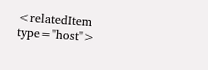<relatedItem type="host">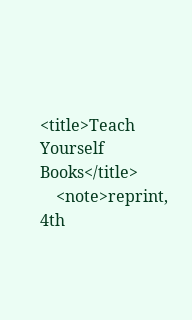<title>Teach Yourself Books</title>
    <note>reprint, 4th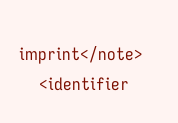imprint</note>
    <identifier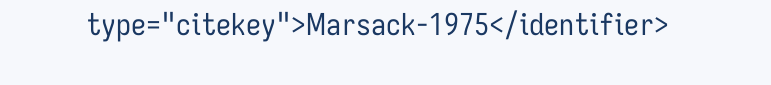type="citekey">Marsack-1975</identifier>